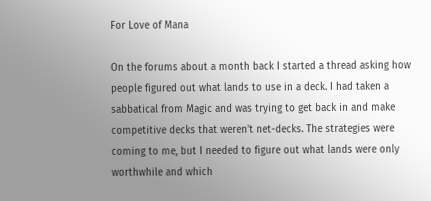For Love of Mana

On the forums about a month back I started a thread asking how people figured out what lands to use in a deck. I had taken a sabbatical from Magic and was trying to get back in and make competitive decks that weren't net-decks. The strategies were coming to me, but I needed to figure out what lands were only worthwhile and which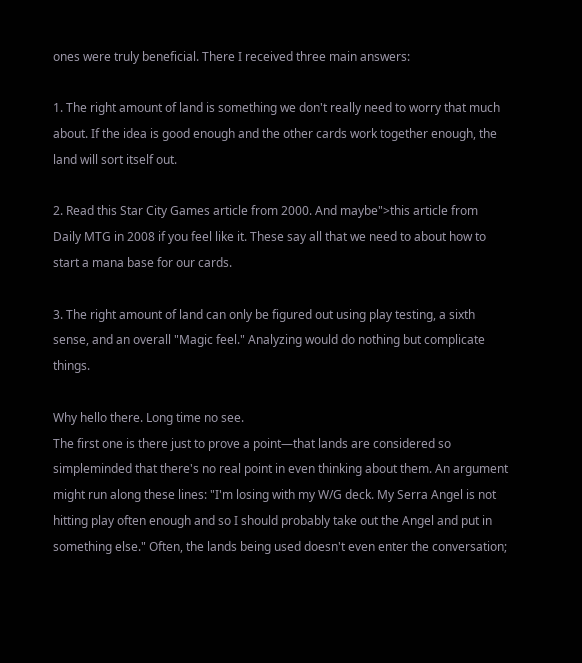ones were truly beneficial. There I received three main answers:

1. The right amount of land is something we don't really need to worry that much about. If the idea is good enough and the other cards work together enough, the land will sort itself out.

2. Read this Star City Games article from 2000. And maybe">this article from Daily MTG in 2008 if you feel like it. These say all that we need to about how to start a mana base for our cards.

3. The right amount of land can only be figured out using play testing, a sixth sense, and an overall "Magic feel." Analyzing would do nothing but complicate things.

Why hello there. Long time no see.
The first one is there just to prove a point—that lands are considered so simpleminded that there's no real point in even thinking about them. An argument might run along these lines: "I'm losing with my W/G deck. My Serra Angel is not hitting play often enough and so I should probably take out the Angel and put in something else." Often, the lands being used doesn't even enter the conversation;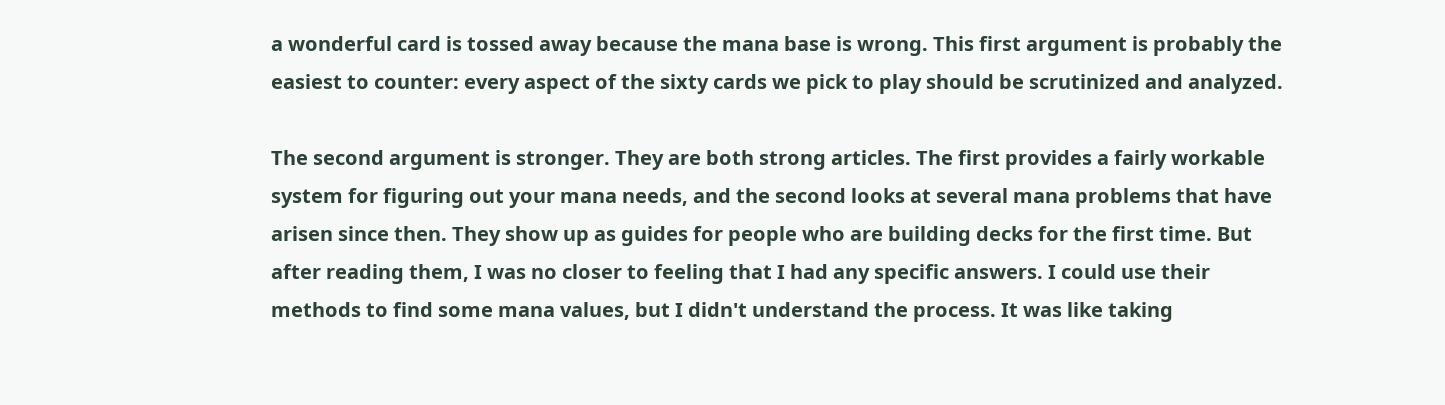a wonderful card is tossed away because the mana base is wrong. This first argument is probably the easiest to counter: every aspect of the sixty cards we pick to play should be scrutinized and analyzed.

The second argument is stronger. They are both strong articles. The first provides a fairly workable system for figuring out your mana needs, and the second looks at several mana problems that have arisen since then. They show up as guides for people who are building decks for the first time. But after reading them, I was no closer to feeling that I had any specific answers. I could use their methods to find some mana values, but I didn't understand the process. It was like taking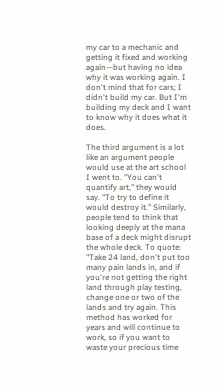my car to a mechanic and getting it fixed and working again—but having no idea why it was working again. I don't mind that for cars; I didn't build my car. But I'm building my deck and I want to know why it does what it does.

The third argument is a lot like an argument people would use at the art school I went to. "You can't quantify art," they would say. "To try to define it would destroy it." Similarly, people tend to think that looking deeply at the mana base of a deck might disrupt the whole deck. To quote: "Take 24 land, don't put too many pain lands in, and if you're not getting the right land through play testing, change one or two of the lands and try again. This method has worked for years and will continue to work, so if you want to waste your precious time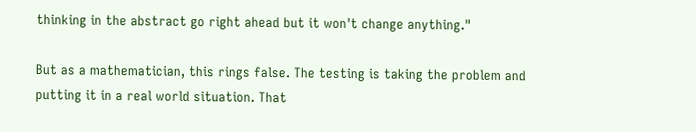thinking in the abstract go right ahead but it won't change anything."

But as a mathematician, this rings false. The testing is taking the problem and putting it in a real world situation. That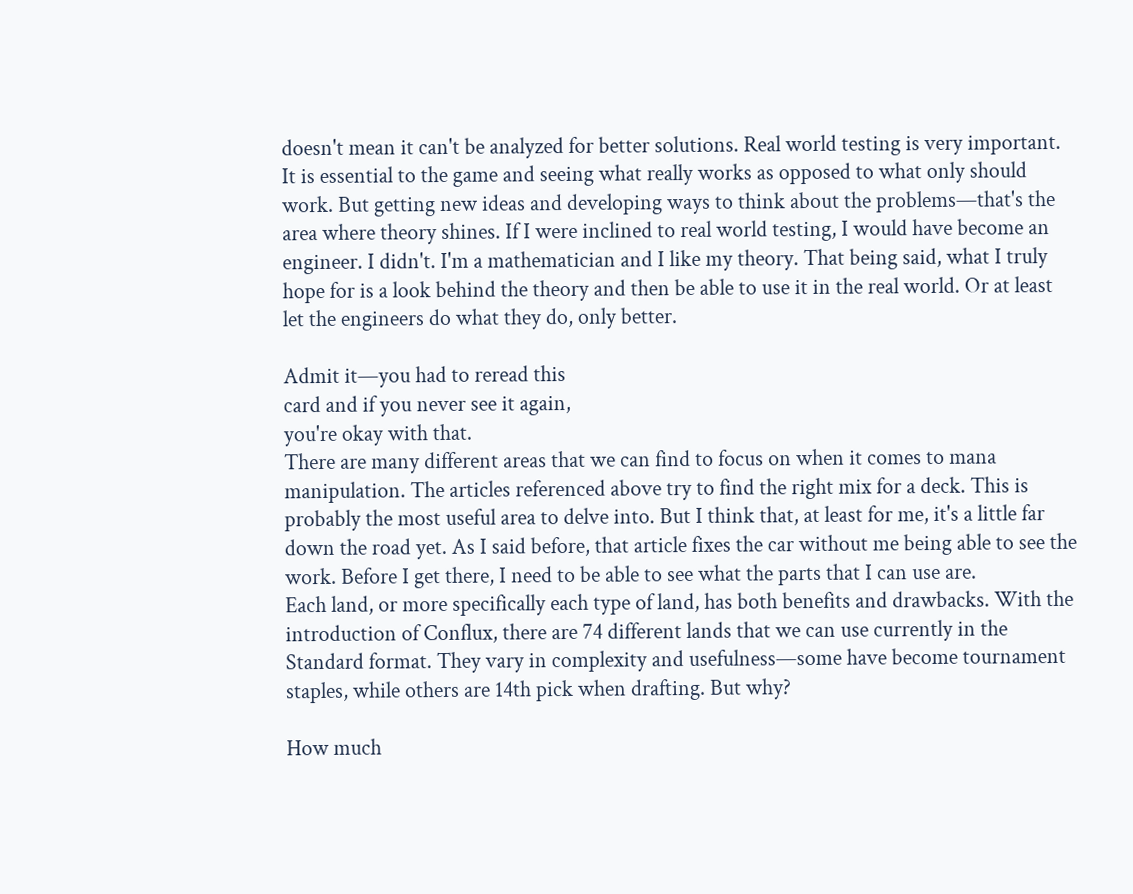doesn't mean it can't be analyzed for better solutions. Real world testing is very important. It is essential to the game and seeing what really works as opposed to what only should work. But getting new ideas and developing ways to think about the problems—that's the area where theory shines. If I were inclined to real world testing, I would have become an engineer. I didn't. I'm a mathematician and I like my theory. That being said, what I truly hope for is a look behind the theory and then be able to use it in the real world. Or at least let the engineers do what they do, only better.

Admit it—you had to reread this
card and if you never see it again,
you're okay with that.
There are many different areas that we can find to focus on when it comes to mana manipulation. The articles referenced above try to find the right mix for a deck. This is probably the most useful area to delve into. But I think that, at least for me, it's a little far down the road yet. As I said before, that article fixes the car without me being able to see the work. Before I get there, I need to be able to see what the parts that I can use are.
Each land, or more specifically each type of land, has both benefits and drawbacks. With the introduction of Conflux, there are 74 different lands that we can use currently in the Standard format. They vary in complexity and usefulness—some have become tournament staples, while others are 14th pick when drafting. But why?

How much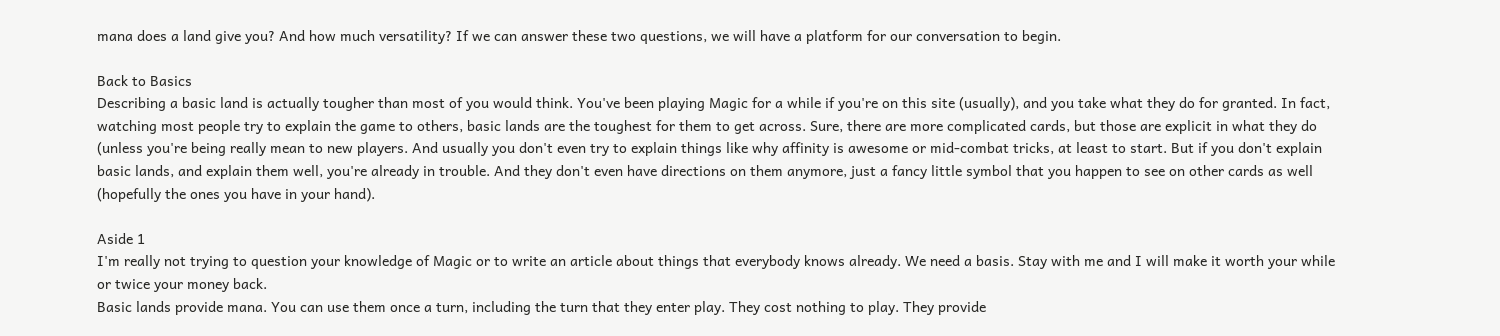mana does a land give you? And how much versatility? If we can answer these two questions, we will have a platform for our conversation to begin.

Back to Basics
Describing a basic land is actually tougher than most of you would think. You've been playing Magic for a while if you're on this site (usually), and you take what they do for granted. In fact, watching most people try to explain the game to others, basic lands are the toughest for them to get across. Sure, there are more complicated cards, but those are explicit in what they do (unless you're being really mean to new players. And usually you don't even try to explain things like why affinity is awesome or mid-combat tricks, at least to start. But if you don't explain basic lands, and explain them well, you're already in trouble. And they don't even have directions on them anymore, just a fancy little symbol that you happen to see on other cards as well (hopefully the ones you have in your hand).

Aside 1
I'm really not trying to question your knowledge of Magic or to write an article about things that everybody knows already. We need a basis. Stay with me and I will make it worth your while or twice your money back.
Basic lands provide mana. You can use them once a turn, including the turn that they enter play. They cost nothing to play. They provide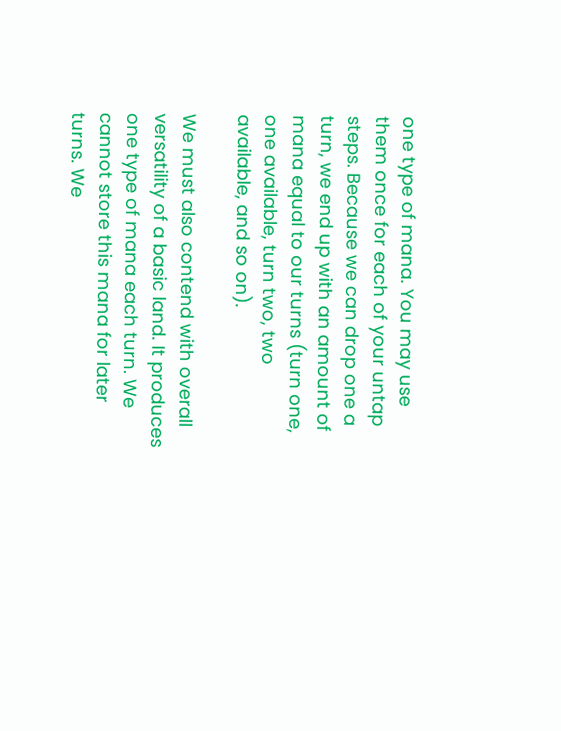one type of mana. You may use them once for each of your untap steps. Because we can drop one a turn, we end up with an amount of mana equal to our turns (turn one, one available, turn two, two available, and so on).

We must also contend with overall versatility of a basic land. It produces one type of mana each turn. We cannot store this mana for later turns. We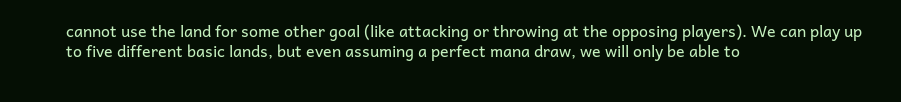cannot use the land for some other goal (like attacking or throwing at the opposing players). We can play up to five different basic lands, but even assuming a perfect mana draw, we will only be able to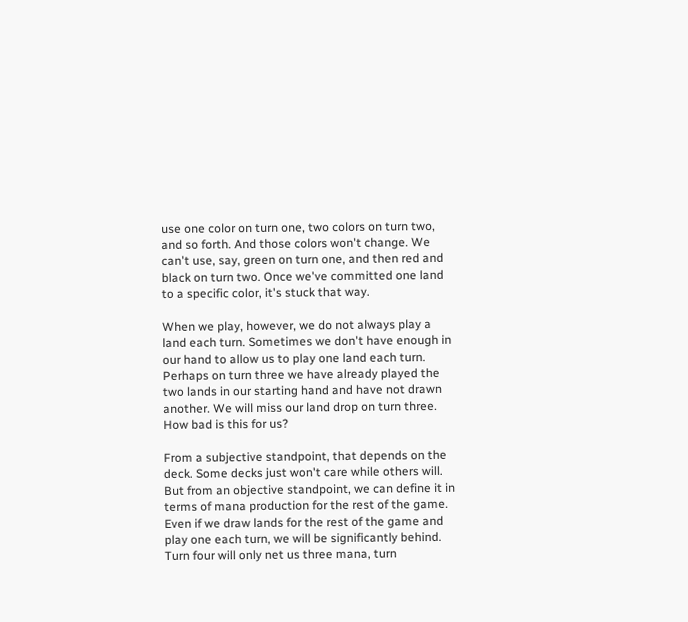use one color on turn one, two colors on turn two, and so forth. And those colors won't change. We can't use, say, green on turn one, and then red and black on turn two. Once we've committed one land to a specific color, it's stuck that way.

When we play, however, we do not always play a land each turn. Sometimes we don't have enough in our hand to allow us to play one land each turn. Perhaps on turn three we have already played the two lands in our starting hand and have not drawn another. We will miss our land drop on turn three. How bad is this for us?

From a subjective standpoint, that depends on the deck. Some decks just won't care while others will. But from an objective standpoint, we can define it in terms of mana production for the rest of the game. Even if we draw lands for the rest of the game and play one each turn, we will be significantly behind. Turn four will only net us three mana, turn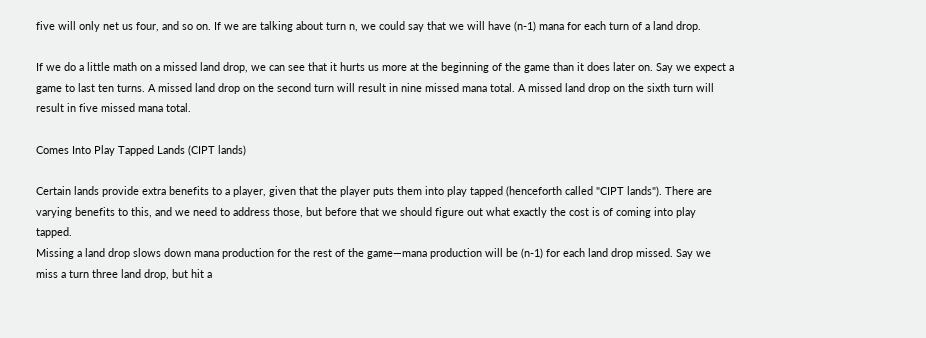five will only net us four, and so on. If we are talking about turn n, we could say that we will have (n-1) mana for each turn of a land drop.

If we do a little math on a missed land drop, we can see that it hurts us more at the beginning of the game than it does later on. Say we expect a game to last ten turns. A missed land drop on the second turn will result in nine missed mana total. A missed land drop on the sixth turn will result in five missed mana total.

Comes Into Play Tapped Lands (CIPT lands)

Certain lands provide extra benefits to a player, given that the player puts them into play tapped (henceforth called "CIPT lands"). There are varying benefits to this, and we need to address those, but before that we should figure out what exactly the cost is of coming into play tapped.
Missing a land drop slows down mana production for the rest of the game—mana production will be (n-1) for each land drop missed. Say we miss a turn three land drop, but hit a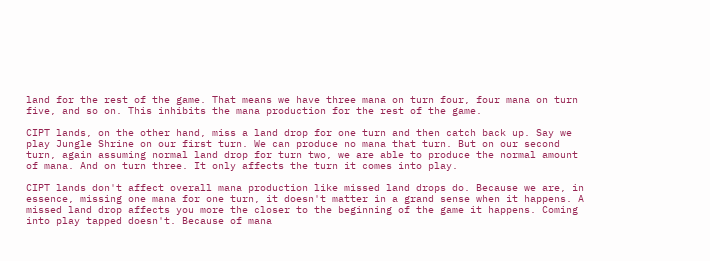land for the rest of the game. That means we have three mana on turn four, four mana on turn five, and so on. This inhibits the mana production for the rest of the game.

CIPT lands, on the other hand, miss a land drop for one turn and then catch back up. Say we play Jungle Shrine on our first turn. We can produce no mana that turn. But on our second turn, again assuming normal land drop for turn two, we are able to produce the normal amount of mana. And on turn three. It only affects the turn it comes into play.

CIPT lands don't affect overall mana production like missed land drops do. Because we are, in essence, missing one mana for one turn, it doesn't matter in a grand sense when it happens. A missed land drop affects you more the closer to the beginning of the game it happens. Coming into play tapped doesn't. Because of mana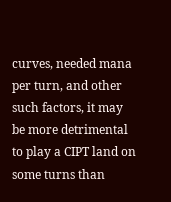curves, needed mana per turn, and other such factors, it may be more detrimental to play a CIPT land on some turns than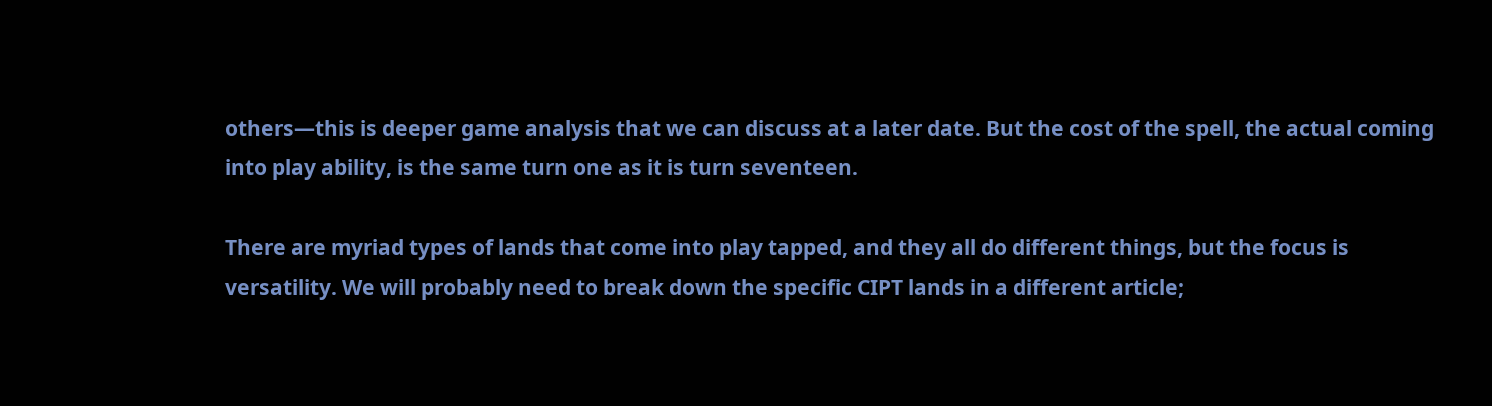others—this is deeper game analysis that we can discuss at a later date. But the cost of the spell, the actual coming into play ability, is the same turn one as it is turn seventeen.

There are myriad types of lands that come into play tapped, and they all do different things, but the focus is versatility. We will probably need to break down the specific CIPT lands in a different article;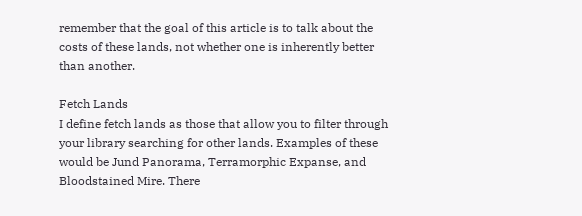remember that the goal of this article is to talk about the costs of these lands, not whether one is inherently better than another.

Fetch Lands
I define fetch lands as those that allow you to filter through your library searching for other lands. Examples of these would be Jund Panorama, Terramorphic Expanse, and Bloodstained Mire. There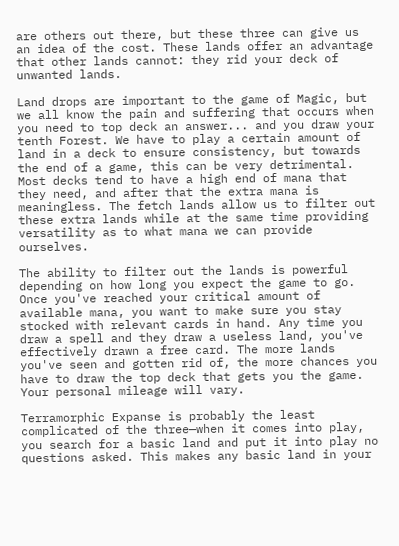are others out there, but these three can give us an idea of the cost. These lands offer an advantage that other lands cannot: they rid your deck of unwanted lands.

Land drops are important to the game of Magic, but we all know the pain and suffering that occurs when you need to top deck an answer... and you draw your tenth Forest. We have to play a certain amount of land in a deck to ensure consistency, but towards the end of a game, this can be very detrimental. Most decks tend to have a high end of mana that they need, and after that the extra mana is meaningless. The fetch lands allow us to filter out these extra lands while at the same time providing versatility as to what mana we can provide ourselves.

The ability to filter out the lands is powerful depending on how long you expect the game to go. Once you've reached your critical amount of available mana, you want to make sure you stay stocked with relevant cards in hand. Any time you draw a spell and they draw a useless land, you've effectively drawn a free card. The more lands you've seen and gotten rid of, the more chances you have to draw the top deck that gets you the game. Your personal mileage will vary.

Terramorphic Expanse is probably the least complicated of the three—when it comes into play, you search for a basic land and put it into play no questions asked. This makes any basic land in your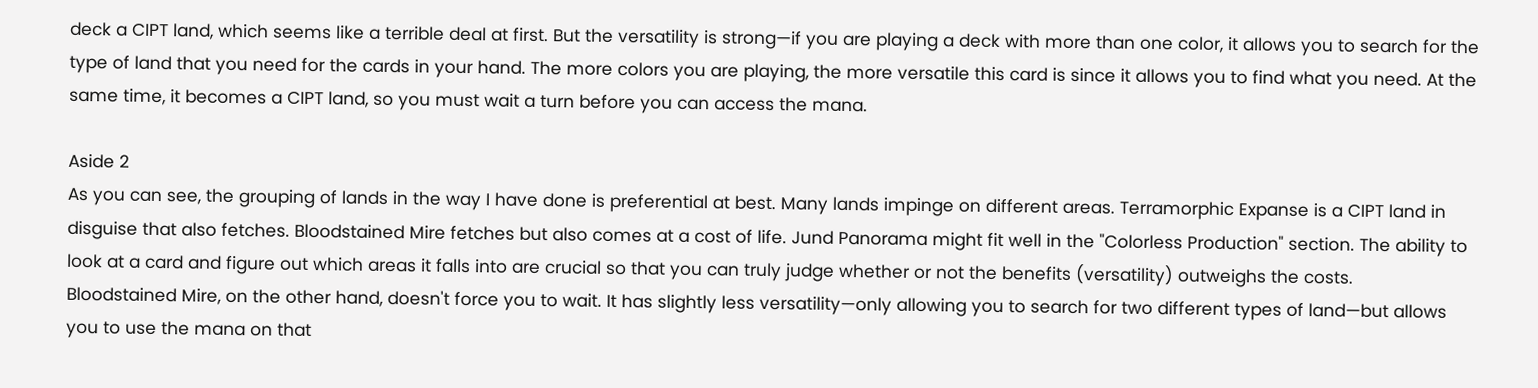deck a CIPT land, which seems like a terrible deal at first. But the versatility is strong—if you are playing a deck with more than one color, it allows you to search for the type of land that you need for the cards in your hand. The more colors you are playing, the more versatile this card is since it allows you to find what you need. At the same time, it becomes a CIPT land, so you must wait a turn before you can access the mana.

Aside 2
As you can see, the grouping of lands in the way I have done is preferential at best. Many lands impinge on different areas. Terramorphic Expanse is a CIPT land in disguise that also fetches. Bloodstained Mire fetches but also comes at a cost of life. Jund Panorama might fit well in the "Colorless Production" section. The ability to look at a card and figure out which areas it falls into are crucial so that you can truly judge whether or not the benefits (versatility) outweighs the costs.
Bloodstained Mire, on the other hand, doesn't force you to wait. It has slightly less versatility—only allowing you to search for two different types of land—but allows you to use the mana on that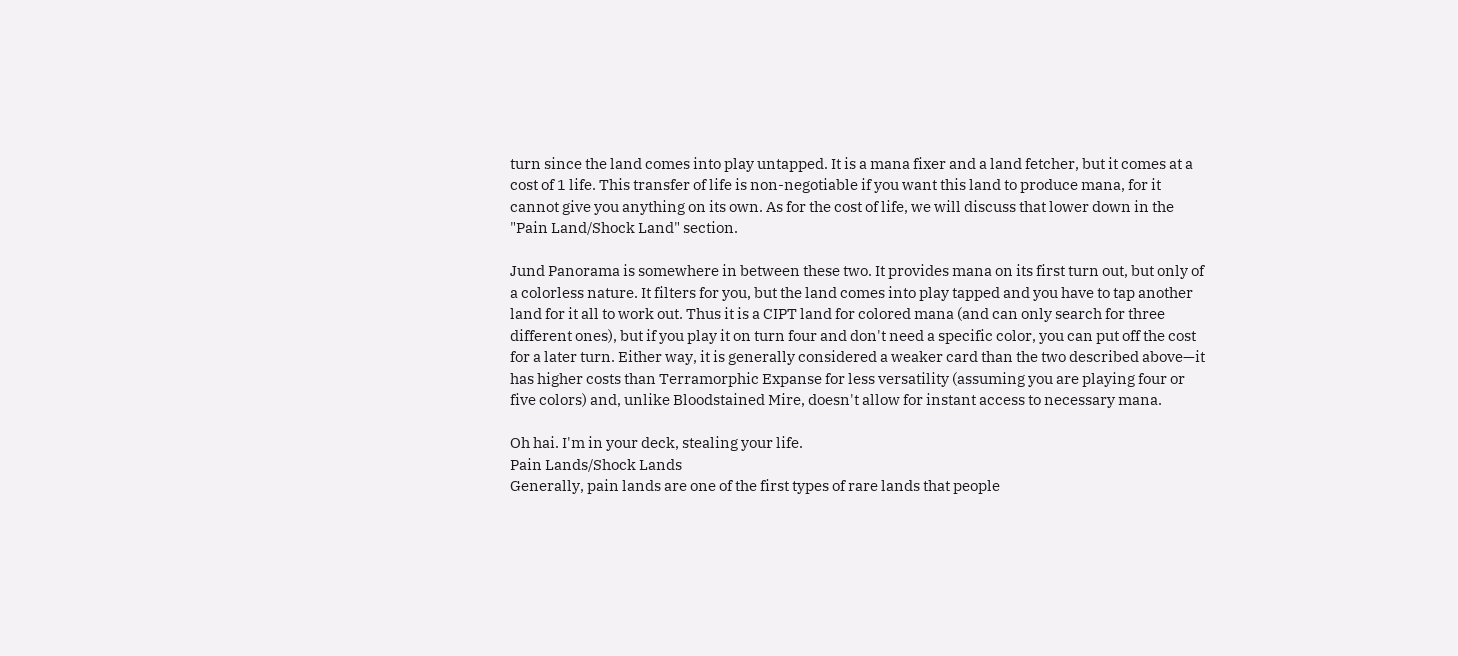turn since the land comes into play untapped. It is a mana fixer and a land fetcher, but it comes at a cost of 1 life. This transfer of life is non-negotiable if you want this land to produce mana, for it cannot give you anything on its own. As for the cost of life, we will discuss that lower down in the "Pain Land/Shock Land" section.

Jund Panorama is somewhere in between these two. It provides mana on its first turn out, but only of a colorless nature. It filters for you, but the land comes into play tapped and you have to tap another land for it all to work out. Thus it is a CIPT land for colored mana (and can only search for three different ones), but if you play it on turn four and don't need a specific color, you can put off the cost for a later turn. Either way, it is generally considered a weaker card than the two described above—it has higher costs than Terramorphic Expanse for less versatility (assuming you are playing four or five colors) and, unlike Bloodstained Mire, doesn't allow for instant access to necessary mana.

Oh hai. I'm in your deck, stealing your life.
Pain Lands/Shock Lands
Generally, pain lands are one of the first types of rare lands that people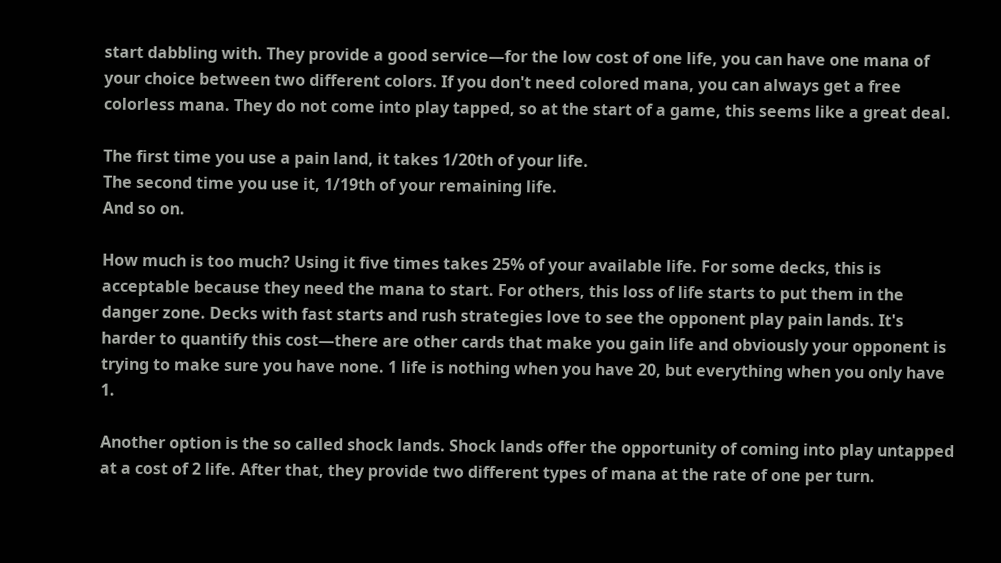start dabbling with. They provide a good service—for the low cost of one life, you can have one mana of your choice between two different colors. If you don't need colored mana, you can always get a free colorless mana. They do not come into play tapped, so at the start of a game, this seems like a great deal.

The first time you use a pain land, it takes 1/20th of your life.
The second time you use it, 1/19th of your remaining life.
And so on.

How much is too much? Using it five times takes 25% of your available life. For some decks, this is acceptable because they need the mana to start. For others, this loss of life starts to put them in the danger zone. Decks with fast starts and rush strategies love to see the opponent play pain lands. It's harder to quantify this cost—there are other cards that make you gain life and obviously your opponent is trying to make sure you have none. 1 life is nothing when you have 20, but everything when you only have 1.

Another option is the so called shock lands. Shock lands offer the opportunity of coming into play untapped at a cost of 2 life. After that, they provide two different types of mana at the rate of one per turn.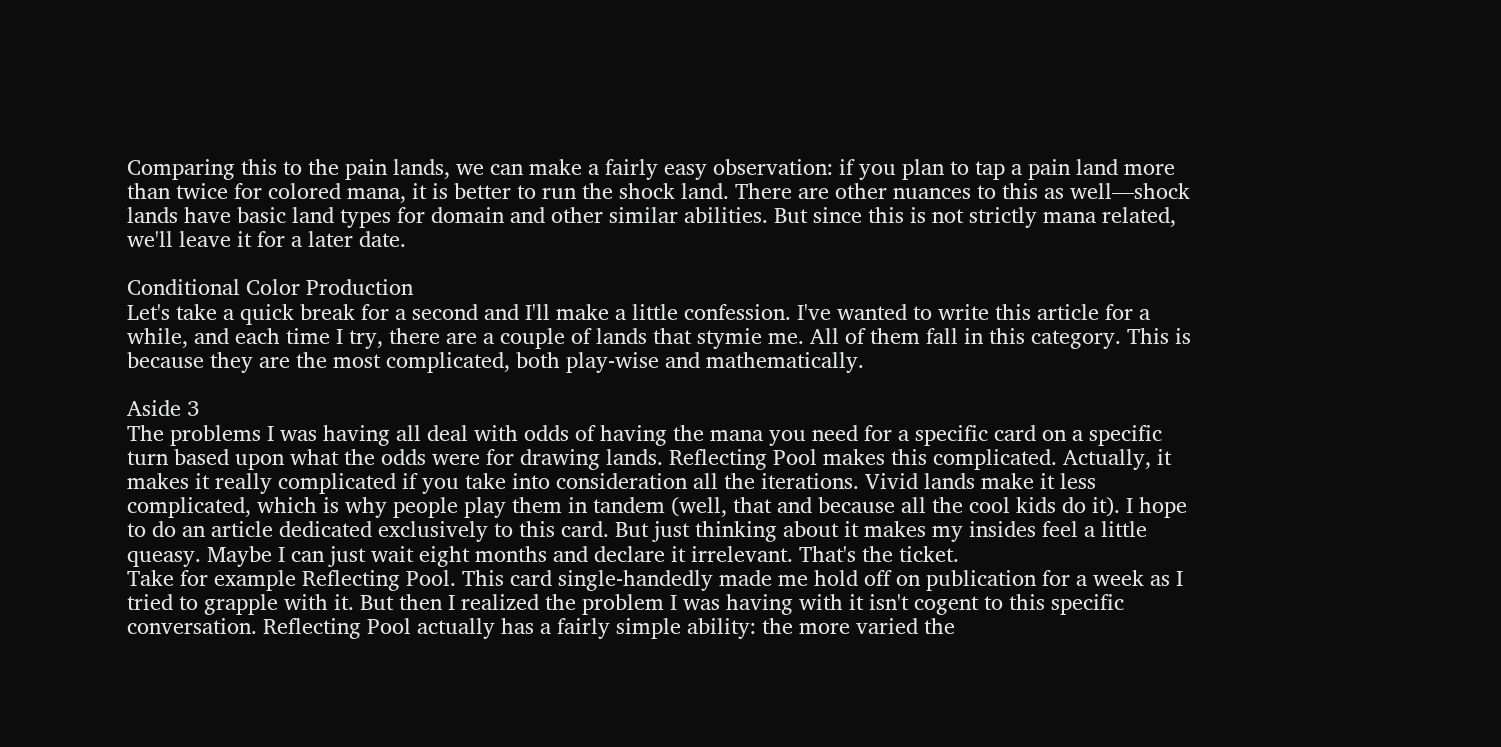Comparing this to the pain lands, we can make a fairly easy observation: if you plan to tap a pain land more than twice for colored mana, it is better to run the shock land. There are other nuances to this as well—shock lands have basic land types for domain and other similar abilities. But since this is not strictly mana related, we'll leave it for a later date.

Conditional Color Production
Let's take a quick break for a second and I'll make a little confession. I've wanted to write this article for a while, and each time I try, there are a couple of lands that stymie me. All of them fall in this category. This is because they are the most complicated, both play-wise and mathematically.

Aside 3
The problems I was having all deal with odds of having the mana you need for a specific card on a specific turn based upon what the odds were for drawing lands. Reflecting Pool makes this complicated. Actually, it makes it really complicated if you take into consideration all the iterations. Vivid lands make it less complicated, which is why people play them in tandem (well, that and because all the cool kids do it). I hope to do an article dedicated exclusively to this card. But just thinking about it makes my insides feel a little queasy. Maybe I can just wait eight months and declare it irrelevant. That's the ticket.
Take for example Reflecting Pool. This card single-handedly made me hold off on publication for a week as I tried to grapple with it. But then I realized the problem I was having with it isn't cogent to this specific conversation. Reflecting Pool actually has a fairly simple ability: the more varied the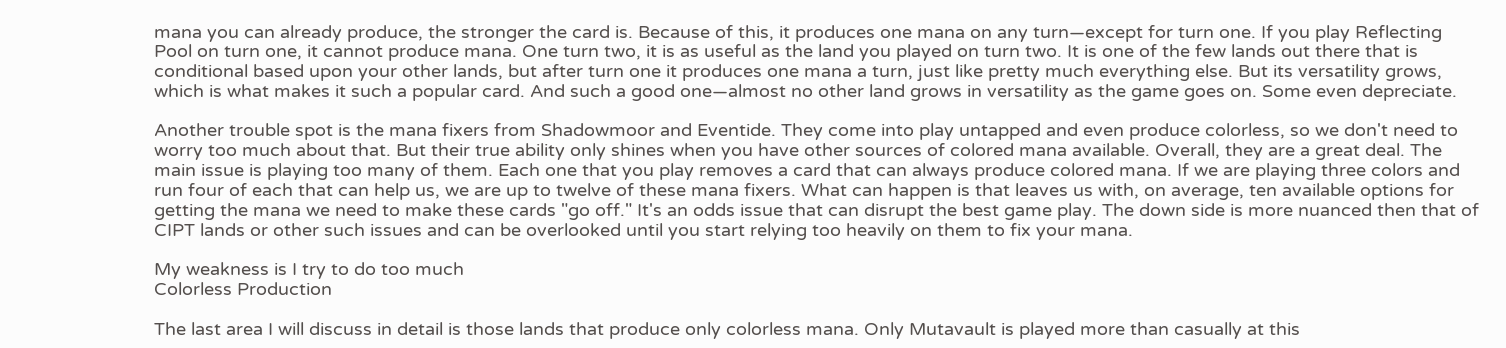mana you can already produce, the stronger the card is. Because of this, it produces one mana on any turn—except for turn one. If you play Reflecting Pool on turn one, it cannot produce mana. One turn two, it is as useful as the land you played on turn two. It is one of the few lands out there that is conditional based upon your other lands, but after turn one it produces one mana a turn, just like pretty much everything else. But its versatility grows, which is what makes it such a popular card. And such a good one—almost no other land grows in versatility as the game goes on. Some even depreciate.

Another trouble spot is the mana fixers from Shadowmoor and Eventide. They come into play untapped and even produce colorless, so we don't need to worry too much about that. But their true ability only shines when you have other sources of colored mana available. Overall, they are a great deal. The main issue is playing too many of them. Each one that you play removes a card that can always produce colored mana. If we are playing three colors and run four of each that can help us, we are up to twelve of these mana fixers. What can happen is that leaves us with, on average, ten available options for getting the mana we need to make these cards "go off." It's an odds issue that can disrupt the best game play. The down side is more nuanced then that of CIPT lands or other such issues and can be overlooked until you start relying too heavily on them to fix your mana.

My weakness is I try to do too much
Colorless Production

The last area I will discuss in detail is those lands that produce only colorless mana. Only Mutavault is played more than casually at this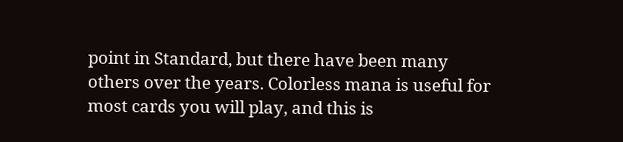point in Standard, but there have been many others over the years. Colorless mana is useful for most cards you will play, and this is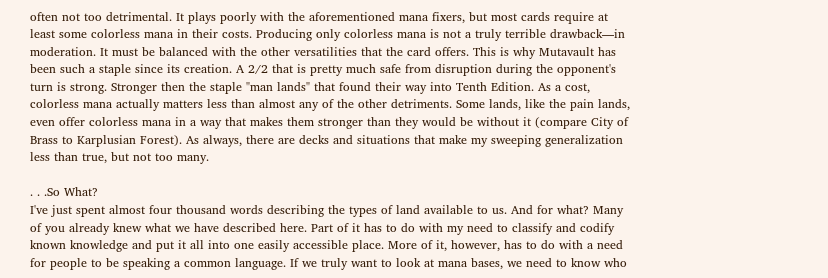often not too detrimental. It plays poorly with the aforementioned mana fixers, but most cards require at least some colorless mana in their costs. Producing only colorless mana is not a truly terrible drawback—in moderation. It must be balanced with the other versatilities that the card offers. This is why Mutavault has been such a staple since its creation. A 2/2 that is pretty much safe from disruption during the opponent's turn is strong. Stronger then the staple "man lands" that found their way into Tenth Edition. As a cost, colorless mana actually matters less than almost any of the other detriments. Some lands, like the pain lands, even offer colorless mana in a way that makes them stronger than they would be without it (compare City of Brass to Karplusian Forest). As always, there are decks and situations that make my sweeping generalization less than true, but not too many.

. . .So What?
I've just spent almost four thousand words describing the types of land available to us. And for what? Many of you already knew what we have described here. Part of it has to do with my need to classify and codify known knowledge and put it all into one easily accessible place. More of it, however, has to do with a need for people to be speaking a common language. If we truly want to look at mana bases, we need to know who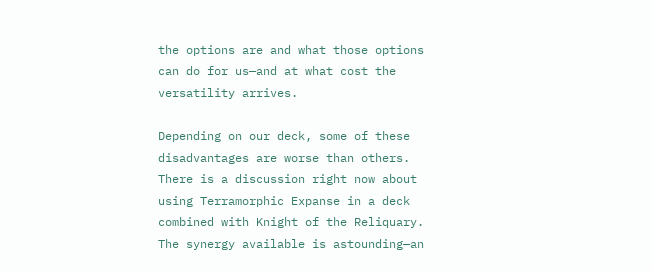the options are and what those options can do for us—and at what cost the versatility arrives.

Depending on our deck, some of these disadvantages are worse than others. There is a discussion right now about using Terramorphic Expanse in a deck combined with Knight of the Reliquary. The synergy available is astounding—an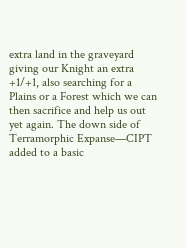extra land in the graveyard giving our Knight an extra +1/+1, also searching for a Plains or a Forest which we can then sacrifice and help us out yet again. The down side of Terramorphic Expanse—CIPT added to a basic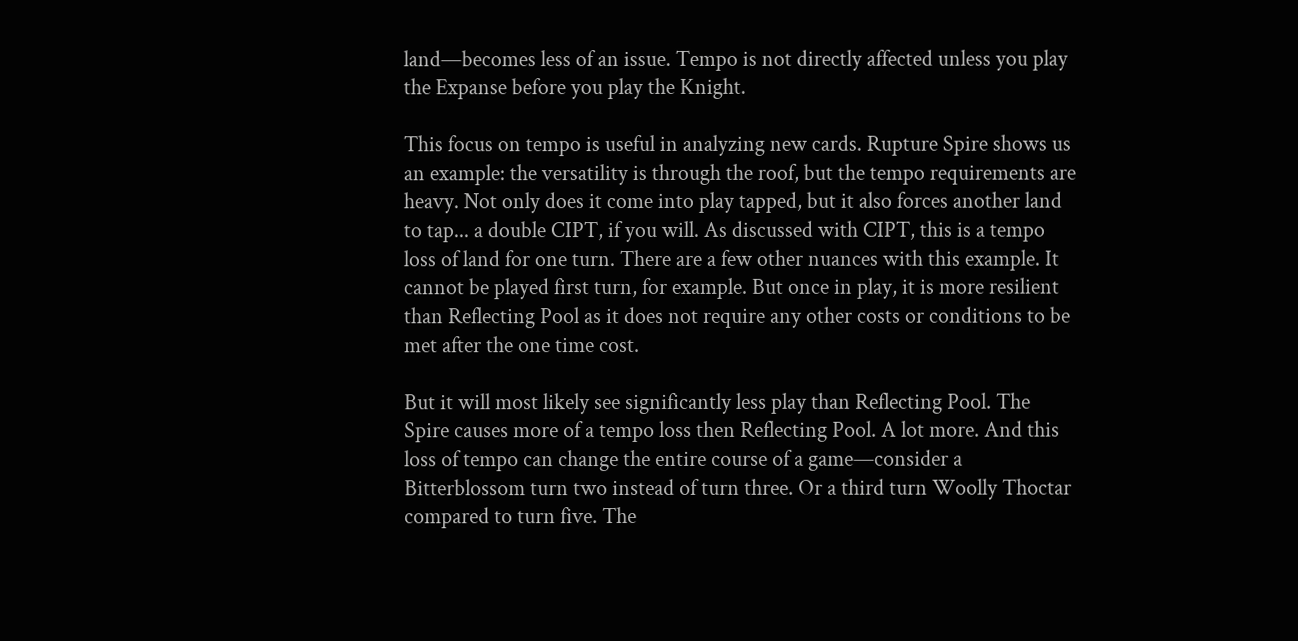land—becomes less of an issue. Tempo is not directly affected unless you play the Expanse before you play the Knight.

This focus on tempo is useful in analyzing new cards. Rupture Spire shows us an example: the versatility is through the roof, but the tempo requirements are heavy. Not only does it come into play tapped, but it also forces another land to tap... a double CIPT, if you will. As discussed with CIPT, this is a tempo loss of land for one turn. There are a few other nuances with this example. It cannot be played first turn, for example. But once in play, it is more resilient than Reflecting Pool as it does not require any other costs or conditions to be met after the one time cost.

But it will most likely see significantly less play than Reflecting Pool. The Spire causes more of a tempo loss then Reflecting Pool. A lot more. And this loss of tempo can change the entire course of a game—consider a Bitterblossom turn two instead of turn three. Or a third turn Woolly Thoctar compared to turn five. The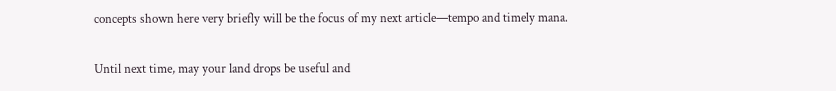concepts shown here very briefly will be the focus of my next article—tempo and timely mana.

Until next time, may your land drops be useful and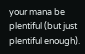your mana be plentiful (but just plentiful enough).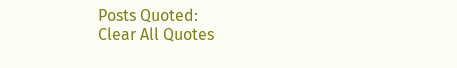Posts Quoted:
Clear All Quotes